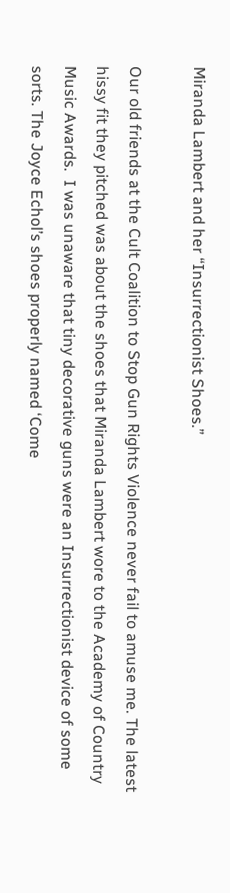Miranda Lambert and her “Insurrectionist Shoes.”

Our old friends at the Cult Coalition to Stop Gun Rights Violence never fail to amuse me. The latest hissy fit they pitched was about the shoes that Miranda Lambert wore to the Academy of Country Music Awards.  I was unaware that tiny decorative guns were an Insurrectionist device of some sorts. The Joyce Echol’s shoes properly named ‘Come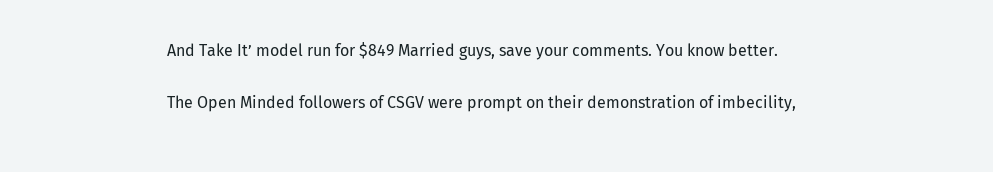And Take It’ model run for $849 Married guys, save your comments. You know better.

The Open Minded followers of CSGV were prompt on their demonstration of imbecility,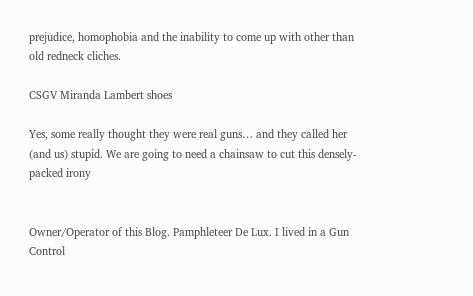prejudice, homophobia and the inability to come up with other than old redneck cliches.

CSGV Miranda Lambert shoes

Yes, some really thought they were real guns… and they called her (and us) stupid. We are going to need a chainsaw to cut this densely-packed irony


Owner/Operator of this Blog. Pamphleteer De Lux. I lived in a Gun Control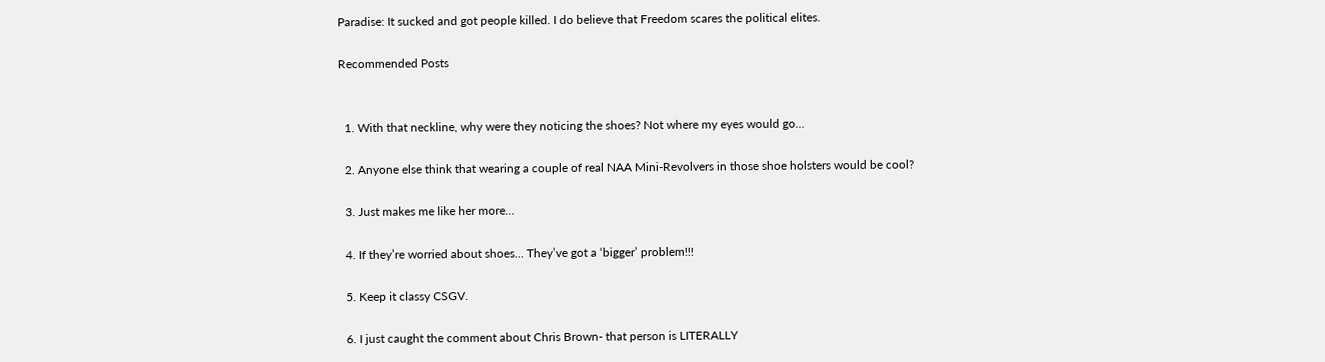Paradise: It sucked and got people killed. I do believe that Freedom scares the political elites.

Recommended Posts


  1. With that neckline, why were they noticing the shoes? Not where my eyes would go…

  2. Anyone else think that wearing a couple of real NAA Mini-Revolvers in those shoe holsters would be cool?

  3. Just makes me like her more…

  4. If they’re worried about shoes… They’ve got a ‘bigger’ problem!!!

  5. Keep it classy CSGV.

  6. I just caught the comment about Chris Brown- that person is LITERALLY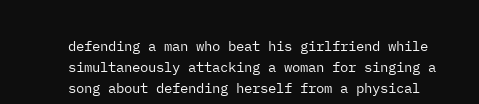defending a man who beat his girlfriend while simultaneously attacking a woman for singing a song about defending herself from a physical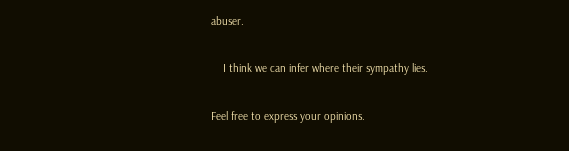abuser.

    I think we can infer where their sympathy lies.

Feel free to express your opinions.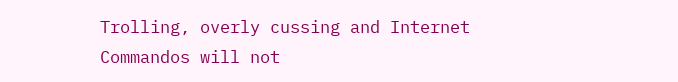Trolling, overly cussing and Internet Commandos will not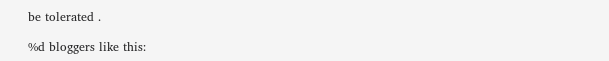be tolerated .

%d bloggers like this: